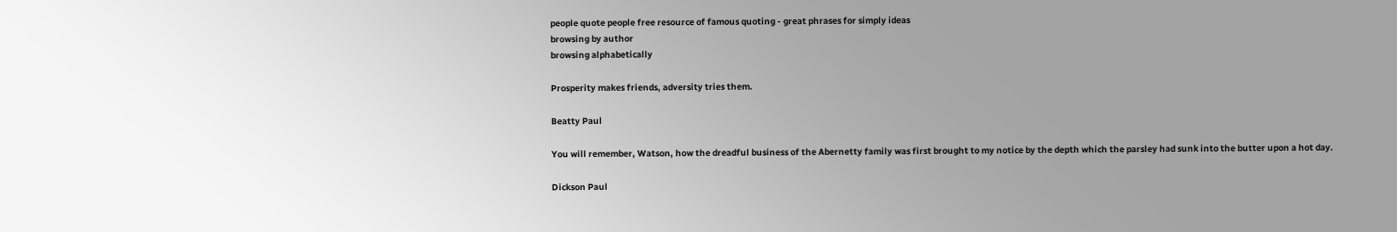people quote people free resource of famous quoting - great phrases for simply ideas
browsing by author
browsing alphabetically

Prosperity makes friends, adversity tries them.

Beatty Paul

You will remember, Watson, how the dreadful business of the Abernetty family was first brought to my notice by the depth which the parsley had sunk into the butter upon a hot day.

Dickson Paul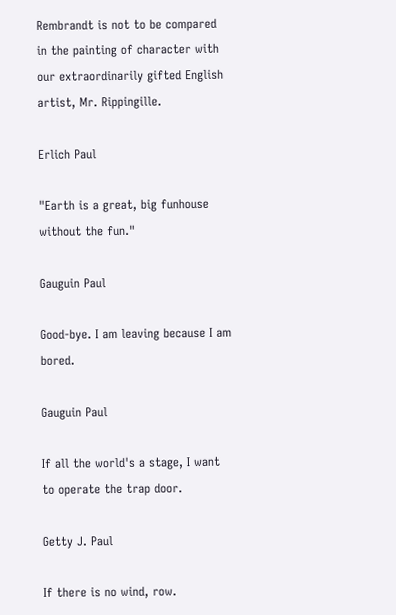Rembrandt is not to be compared in the painting of character with our extraordinarily gifted English artist, Mr. Rippingille.

Erlich Paul

"Earth is a great, big funhouse without the fun."

Gauguin Paul

Good-bye. I am leaving because I am bored.

Gauguin Paul

If all the world's a stage, I want to operate the trap door.

Getty J. Paul

If there is no wind, row.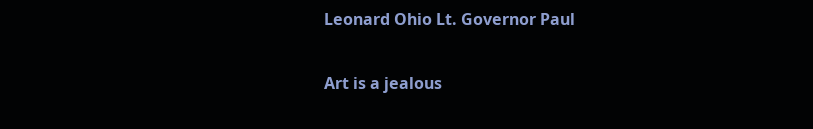Leonard Ohio Lt. Governor Paul

Art is a jealous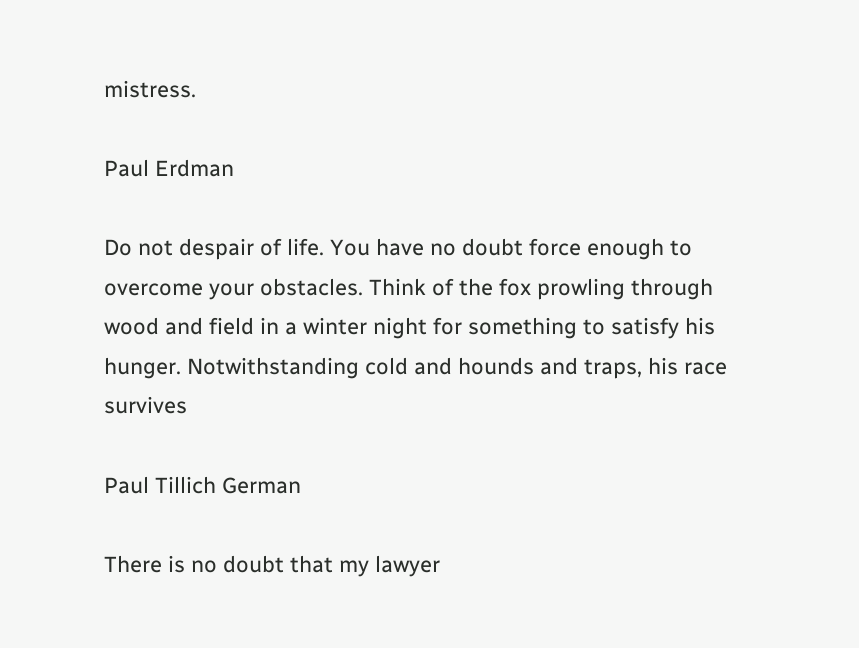mistress.

Paul Erdman

Do not despair of life. You have no doubt force enough to overcome your obstacles. Think of the fox prowling through wood and field in a winter night for something to satisfy his hunger. Notwithstanding cold and hounds and traps, his race survives

Paul Tillich German

There is no doubt that my lawyer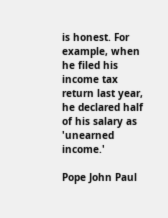is honest. For example, when he filed his income tax return last year, he declared half of his salary as 'unearned income.'

Pope John Paul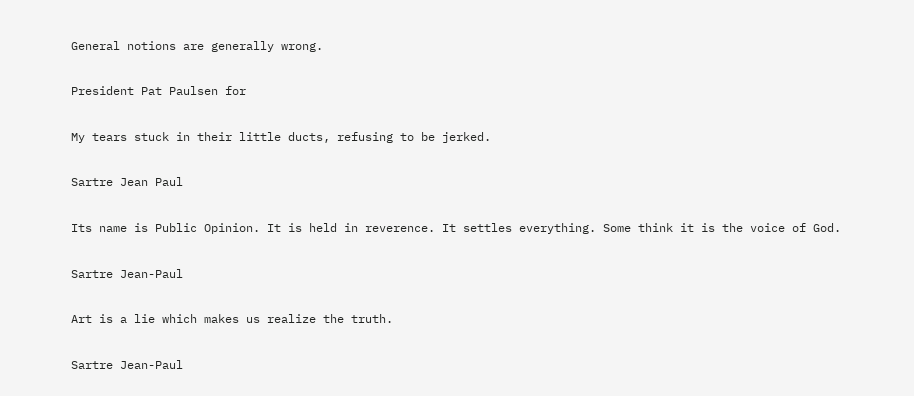General notions are generally wrong.

President Pat Paulsen for

My tears stuck in their little ducts, refusing to be jerked.

Sartre Jean Paul

Its name is Public Opinion. It is held in reverence. It settles everything. Some think it is the voice of God.

Sartre Jean-Paul

Art is a lie which makes us realize the truth.

Sartre Jean-Paul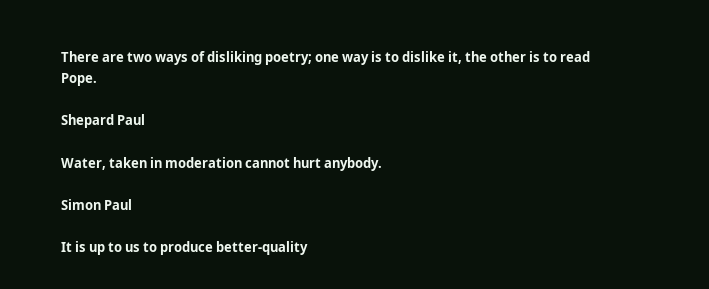There are two ways of disliking poetry; one way is to dislike it, the other is to read Pope.

Shepard Paul

Water, taken in moderation cannot hurt anybody.

Simon Paul

It is up to us to produce better-quality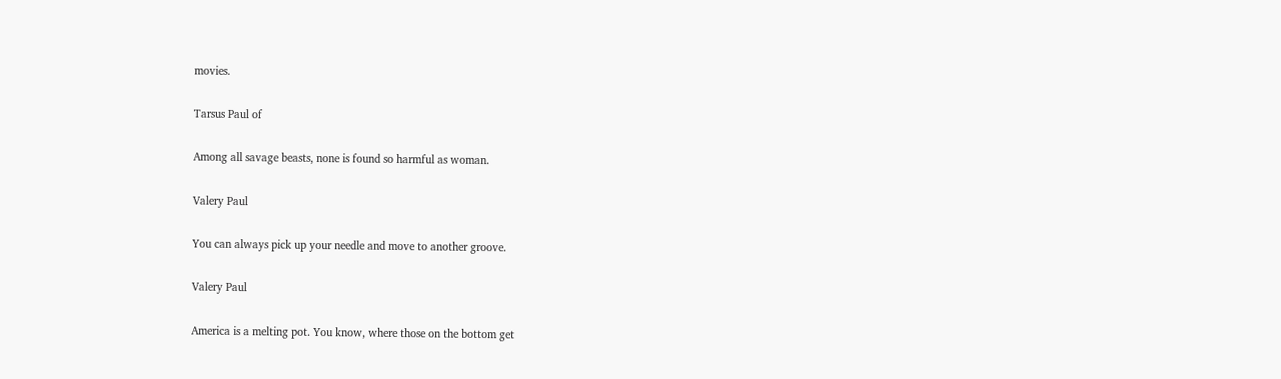movies.

Tarsus Paul of

Among all savage beasts, none is found so harmful as woman.

Valery Paul

You can always pick up your needle and move to another groove.

Valery Paul

America is a melting pot. You know, where those on the bottom get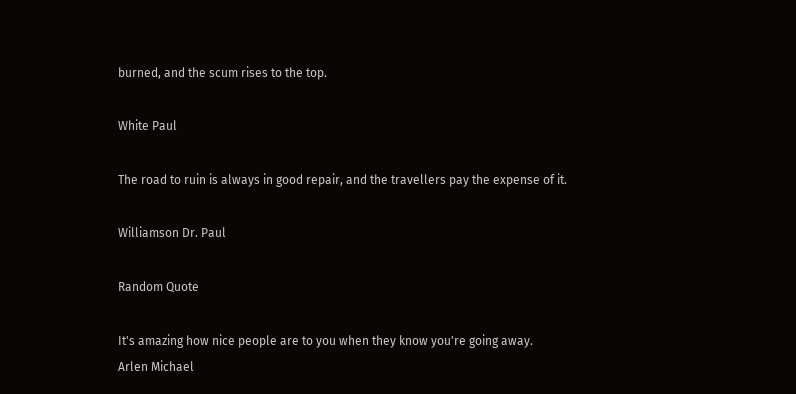burned, and the scum rises to the top.

White Paul

The road to ruin is always in good repair, and the travellers pay the expense of it.

Williamson Dr. Paul

Random Quote

It's amazing how nice people are to you when they know you're going away.
Arlen Michael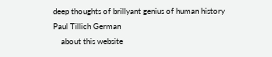deep thoughts of brillyant genius of human history
Paul Tillich German
    about this website